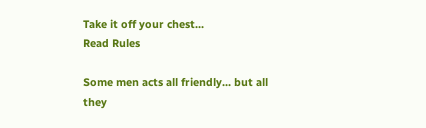Take it off your chest...
Read Rules

Some men acts all friendly... but all they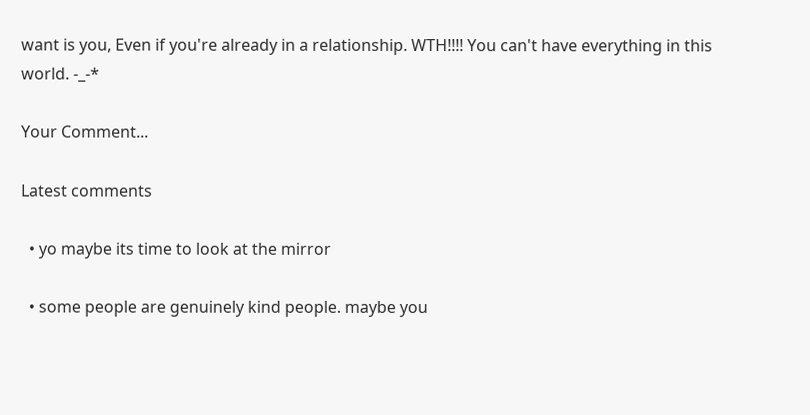want is you, Even if you're already in a relationship. WTH!!!! You can't have everything in this world. -_-*

Your Comment...

Latest comments

  • yo maybe its time to look at the mirror

  • some people are genuinely kind people. maybe you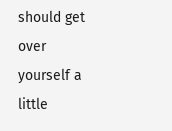should get over yourself a little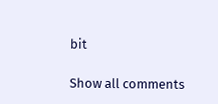bit

Show all comments